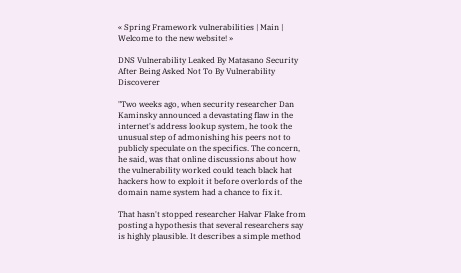« Spring Framework vulnerabilities | Main | Welcome to the new website! »

DNS Vulnerability Leaked By Matasano Security After Being Asked Not To By Vulnerability Discoverer

"Two weeks ago, when security researcher Dan Kaminsky announced a devastating flaw in the internet's address lookup system, he took the unusual step of admonishing his peers not to publicly speculate on the specifics. The concern, he said, was that online discussions about how the vulnerability worked could teach black hat hackers how to exploit it before overlords of the domain name system had a chance to fix it.

That hasn't stopped researcher Halvar Flake from posting a hypothesis that several researchers say is highly plausible. It describes a simple method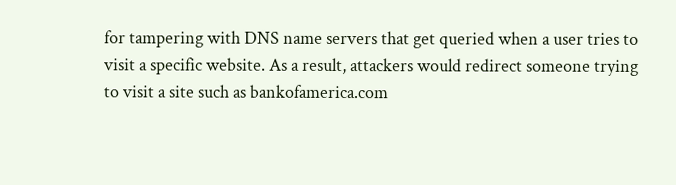for tampering with DNS name servers that get queried when a user tries to visit a specific website. As a result, attackers would redirect someone trying to visit a site such as bankofamerica.com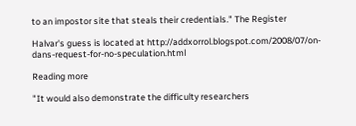to an impostor site that steals their credentials." The Register

Halvar's guess is located at http://addxorrol.blogspot.com/2008/07/on-dans-request-for-no-speculation.html

Reading more

"It would also demonstrate the difficulty researchers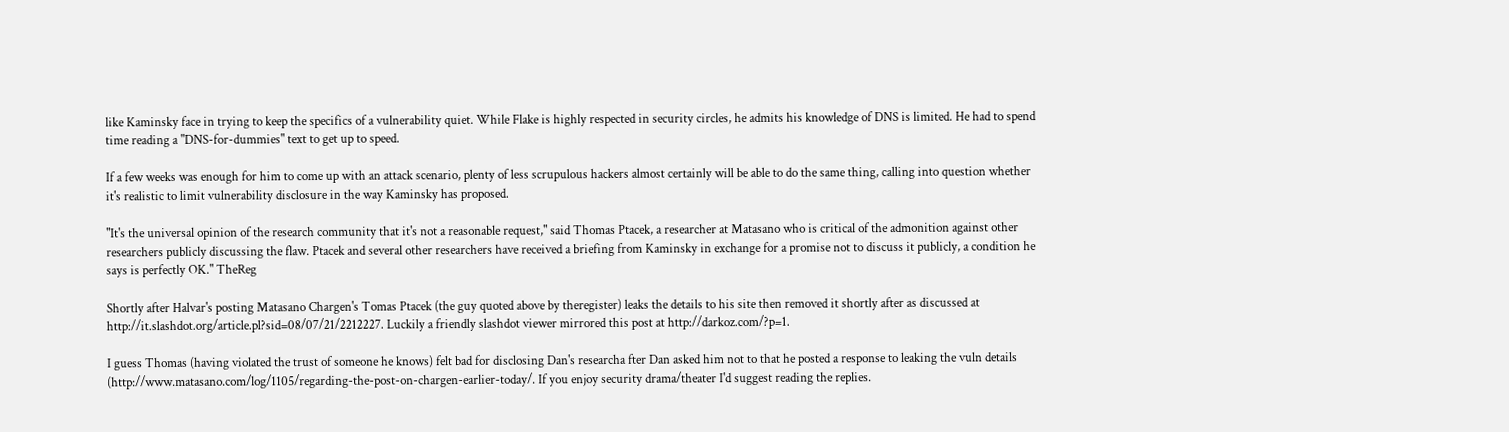like Kaminsky face in trying to keep the specifics of a vulnerability quiet. While Flake is highly respected in security circles, he admits his knowledge of DNS is limited. He had to spend time reading a "DNS-for-dummies" text to get up to speed.

If a few weeks was enough for him to come up with an attack scenario, plenty of less scrupulous hackers almost certainly will be able to do the same thing, calling into question whether it's realistic to limit vulnerability disclosure in the way Kaminsky has proposed.

"It's the universal opinion of the research community that it's not a reasonable request," said Thomas Ptacek, a researcher at Matasano who is critical of the admonition against other researchers publicly discussing the flaw. Ptacek and several other researchers have received a briefing from Kaminsky in exchange for a promise not to discuss it publicly, a condition he says is perfectly OK." TheReg

Shortly after Halvar's posting Matasano Chargen's Tomas Ptacek (the guy quoted above by theregister) leaks the details to his site then removed it shortly after as discussed at http://it.slashdot.org/article.pl?sid=08/07/21/2212227. Luckily a friendly slashdot viewer mirrored this post at http://darkoz.com/?p=1.

I guess Thomas (having violated the trust of someone he knows) felt bad for disclosing Dan's researcha fter Dan asked him not to that he posted a response to leaking the vuln details (http://www.matasano.com/log/1105/regarding-the-post-on-chargen-earlier-today/. If you enjoy security drama/theater I'd suggest reading the replies.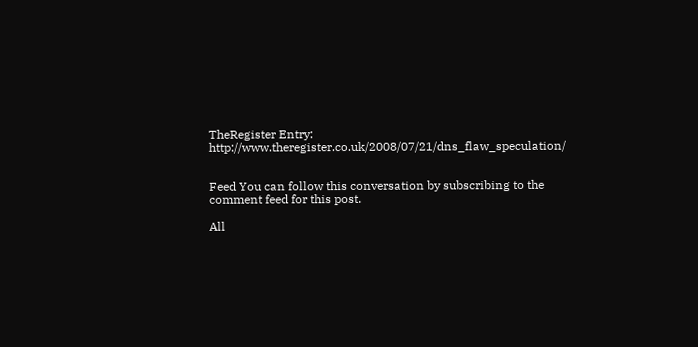TheRegister Entry: http://www.theregister.co.uk/2008/07/21/dns_flaw_speculation/


Feed You can follow this conversation by subscribing to the comment feed for this post.

All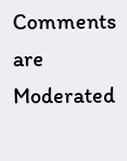Comments are Moderated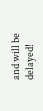and will be delayed!